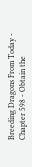Breeding Dragons From Today - Chapter 598 - Obtain the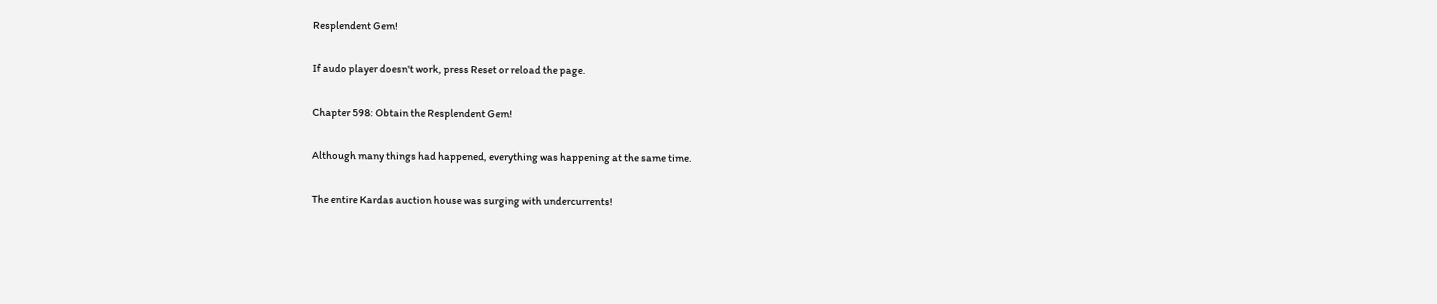Resplendent Gem!

If audo player doesn't work, press Reset or reload the page.

Chapter 598: Obtain the Resplendent Gem!

Although many things had happened, everything was happening at the same time.

The entire Kardas auction house was surging with undercurrents!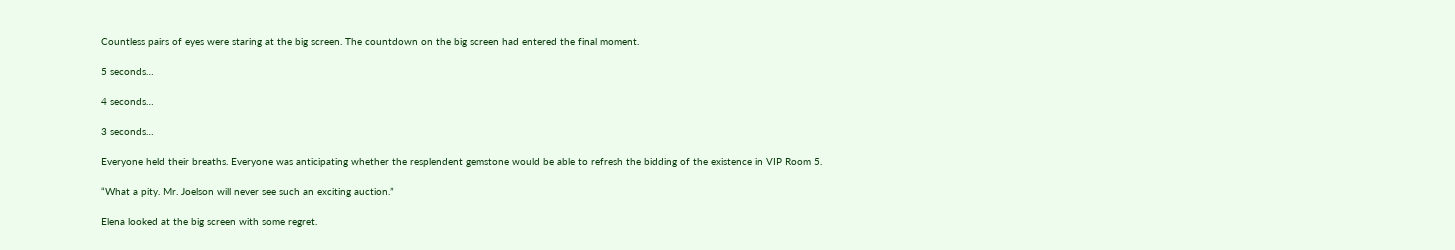Countless pairs of eyes were staring at the big screen. The countdown on the big screen had entered the final moment.

5 seconds…

4 seconds…

3 seconds…

Everyone held their breaths. Everyone was anticipating whether the resplendent gemstone would be able to refresh the bidding of the existence in VIP Room 5.

“What a pity. Mr. Joelson will never see such an exciting auction.”

Elena looked at the big screen with some regret.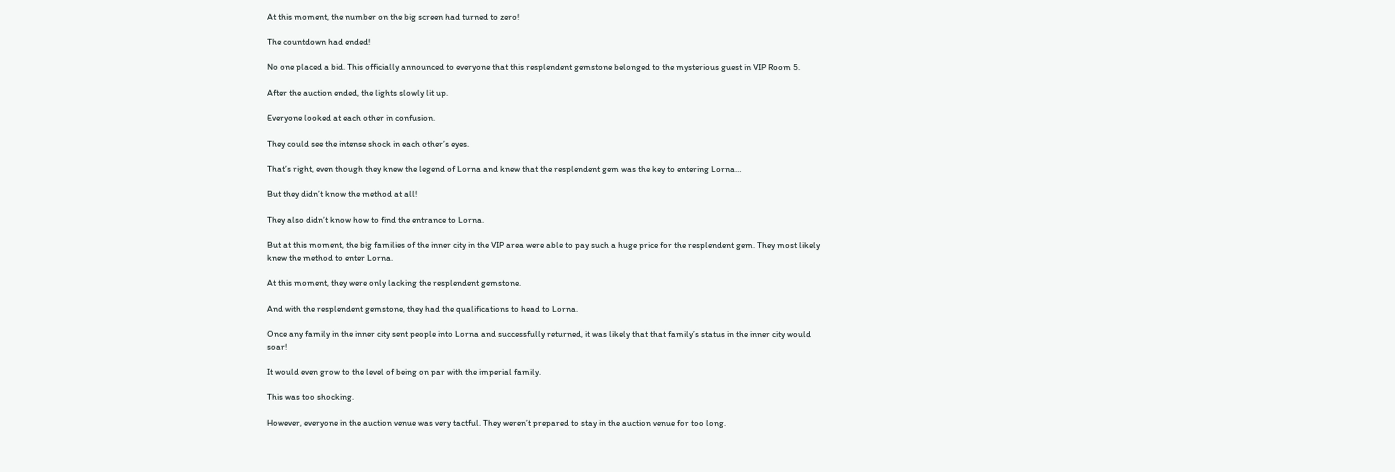At this moment, the number on the big screen had turned to zero!

The countdown had ended!

No one placed a bid. This officially announced to everyone that this resplendent gemstone belonged to the mysterious guest in VIP Room 5.

After the auction ended, the lights slowly lit up.

Everyone looked at each other in confusion.

They could see the intense shock in each other’s eyes.

That’s right, even though they knew the legend of Lorna and knew that the resplendent gem was the key to entering Lorna…

But they didn’t know the method at all!

They also didn’t know how to find the entrance to Lorna.

But at this moment, the big families of the inner city in the VIP area were able to pay such a huge price for the resplendent gem. They most likely knew the method to enter Lorna.

At this moment, they were only lacking the resplendent gemstone.

And with the resplendent gemstone, they had the qualifications to head to Lorna.

Once any family in the inner city sent people into Lorna and successfully returned, it was likely that that family’s status in the inner city would soar!

It would even grow to the level of being on par with the imperial family.

This was too shocking.

However, everyone in the auction venue was very tactful. They weren’t prepared to stay in the auction venue for too long.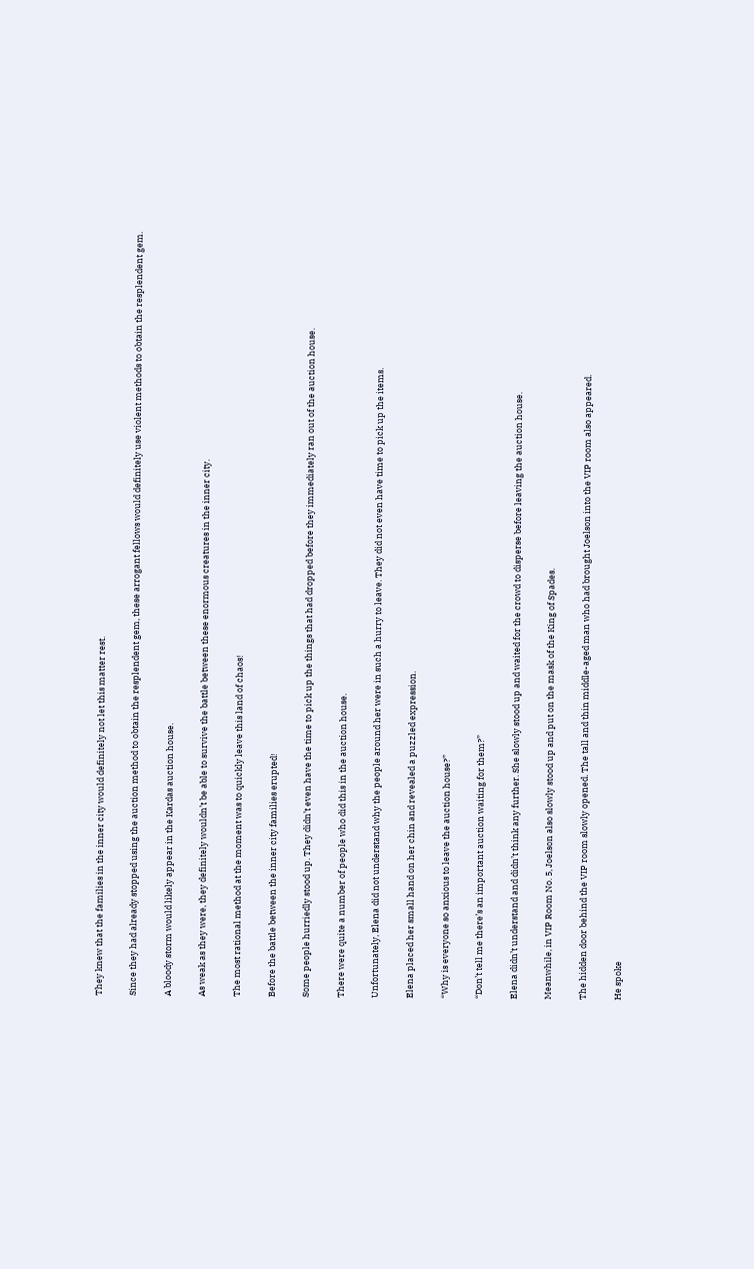They knew that the families in the inner city would definitely not let this matter rest.

Since they had already stopped using the auction method to obtain the resplendent gem, these arrogant fellows would definitely use violent methods to obtain the resplendent gem.

A bloody storm would likely appear in the Kardas auction house.

As weak as they were, they definitely wouldn’t be able to survive the battle between these enormous creatures in the inner city.

The most rational method at the moment was to quickly leave this land of chaos!

Before the battle between the inner city families erupted!

Some people hurriedly stood up. They didn’t even have the time to pick up the things that had dropped before they immediately ran out of the auction house.

There were quite a number of people who did this in the auction house.

Unfortunately, Elena did not understand why the people around her were in such a hurry to leave. They did not even have time to pick up the items.

Elena placed her small hand on her chin and revealed a puzzled expression.

“Why is everyone so anxious to leave the auction house?”

“Don’t tell me there’s an important auction waiting for them?”

Elena didn’t understand and didn’t think any further. She slowly stood up and waited for the crowd to disperse before leaving the auction house.

Meanwhile, in VIP Room No. 5, Joelson also slowly stood up and put on the mask of the King of Spades.

The hidden door behind the VIP room slowly opened. The tall and thin middle-aged man who had brought Joelson into the VIP room also appeared.

He spoke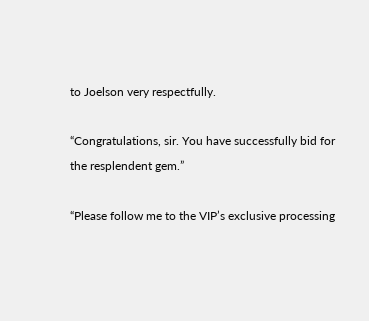to Joelson very respectfully.

“Congratulations, sir. You have successfully bid for the resplendent gem.”

“Please follow me to the VIP’s exclusive processing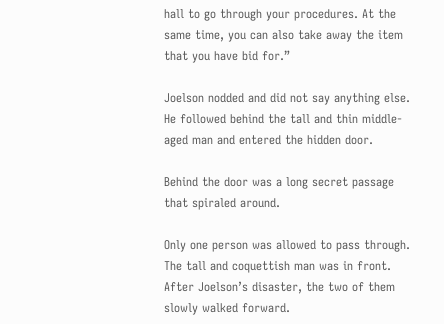hall to go through your procedures. At the same time, you can also take away the item that you have bid for.”

Joelson nodded and did not say anything else. He followed behind the tall and thin middle-aged man and entered the hidden door.

Behind the door was a long secret passage that spiraled around.

Only one person was allowed to pass through. The tall and coquettish man was in front. After Joelson’s disaster, the two of them slowly walked forward.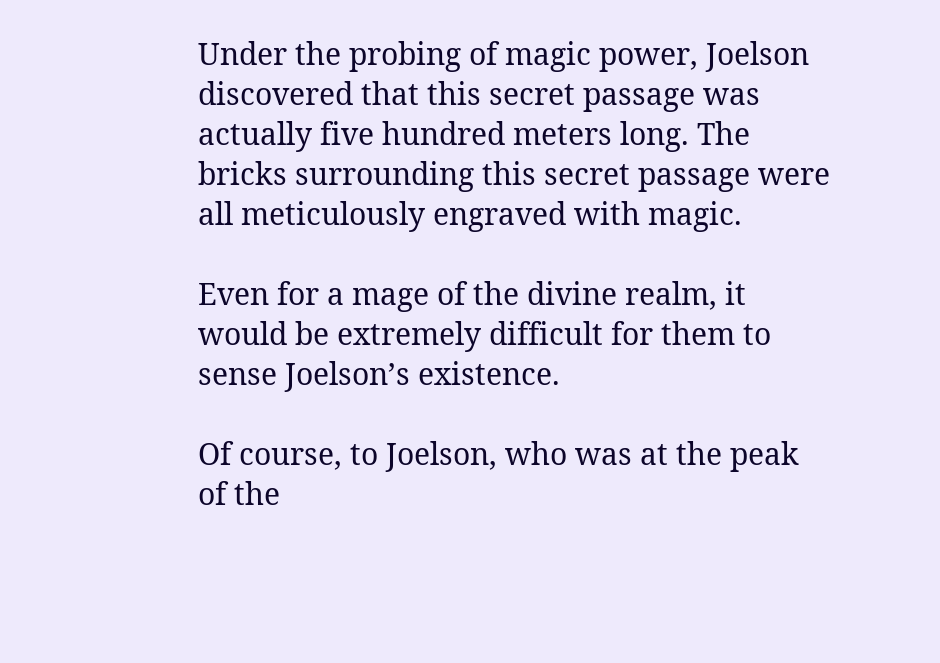Under the probing of magic power, Joelson discovered that this secret passage was actually five hundred meters long. The bricks surrounding this secret passage were all meticulously engraved with magic.

Even for a mage of the divine realm, it would be extremely difficult for them to sense Joelson’s existence.

Of course, to Joelson, who was at the peak of the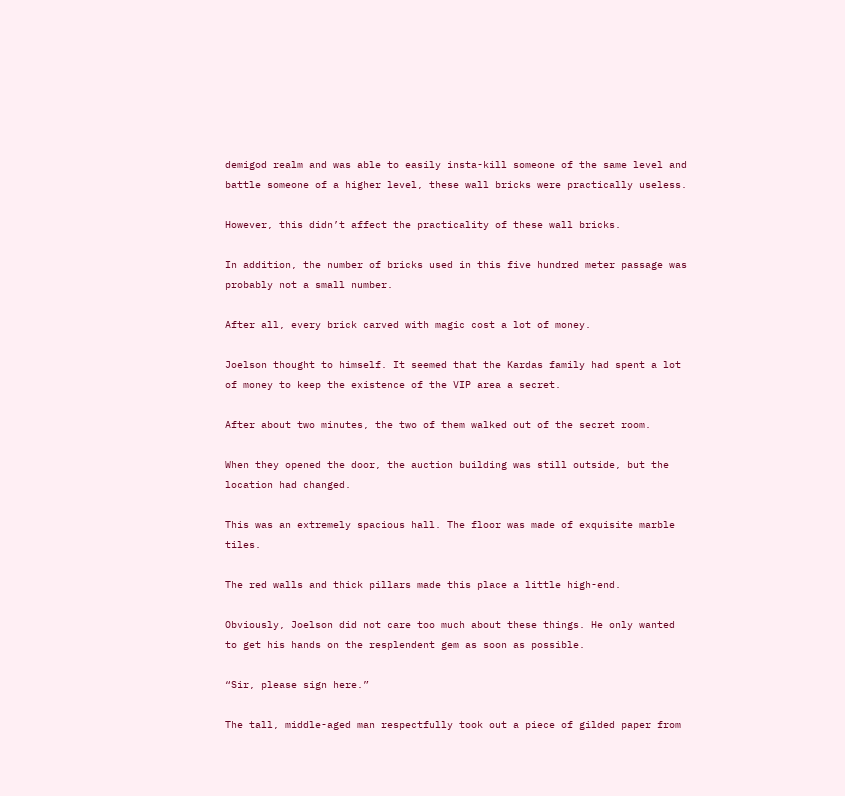demigod realm and was able to easily insta-kill someone of the same level and battle someone of a higher level, these wall bricks were practically useless.

However, this didn’t affect the practicality of these wall bricks.

In addition, the number of bricks used in this five hundred meter passage was probably not a small number.

After all, every brick carved with magic cost a lot of money.

Joelson thought to himself. It seemed that the Kardas family had spent a lot of money to keep the existence of the VIP area a secret.

After about two minutes, the two of them walked out of the secret room.

When they opened the door, the auction building was still outside, but the location had changed.

This was an extremely spacious hall. The floor was made of exquisite marble tiles.

The red walls and thick pillars made this place a little high-end.

Obviously, Joelson did not care too much about these things. He only wanted to get his hands on the resplendent gem as soon as possible.

“Sir, please sign here.”

The tall, middle-aged man respectfully took out a piece of gilded paper from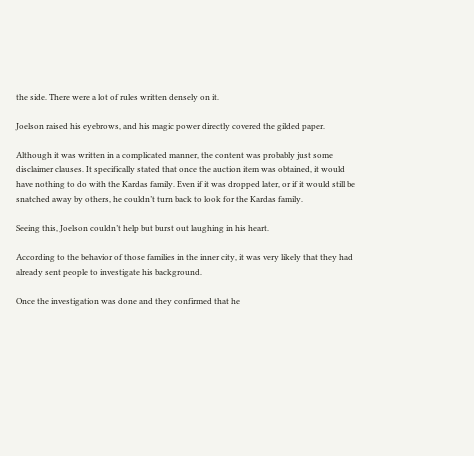the side. There were a lot of rules written densely on it.

Joelson raised his eyebrows, and his magic power directly covered the gilded paper.

Although it was written in a complicated manner, the content was probably just some disclaimer clauses. It specifically stated that once the auction item was obtained, it would have nothing to do with the Kardas family. Even if it was dropped later, or if it would still be snatched away by others, he couldn’t turn back to look for the Kardas family.

Seeing this, Joelson couldn’t help but burst out laughing in his heart.

According to the behavior of those families in the inner city, it was very likely that they had already sent people to investigate his background.

Once the investigation was done and they confirmed that he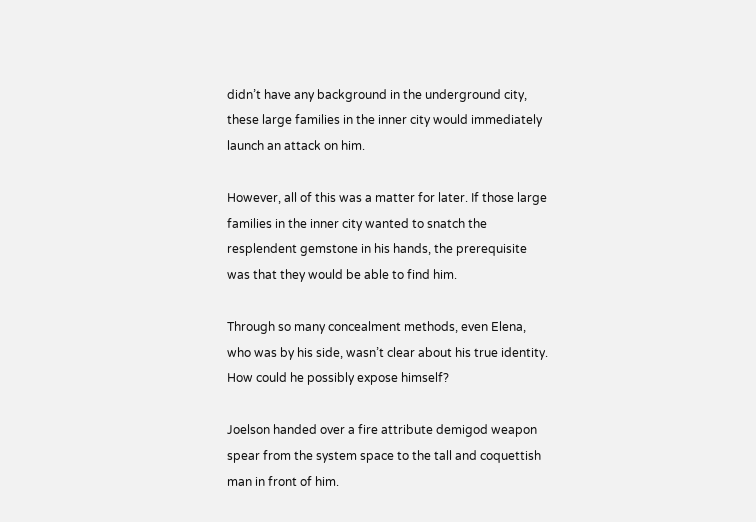didn’t have any background in the underground city, these large families in the inner city would immediately launch an attack on him.

However, all of this was a matter for later. If those large families in the inner city wanted to snatch the resplendent gemstone in his hands, the prerequisite was that they would be able to find him.

Through so many concealment methods, even Elena, who was by his side, wasn’t clear about his true identity. How could he possibly expose himself?

Joelson handed over a fire attribute demigod weapon spear from the system space to the tall and coquettish man in front of him.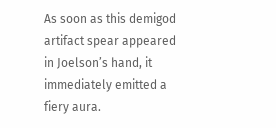As soon as this demigod artifact spear appeared in Joelson’s hand, it immediately emitted a fiery aura.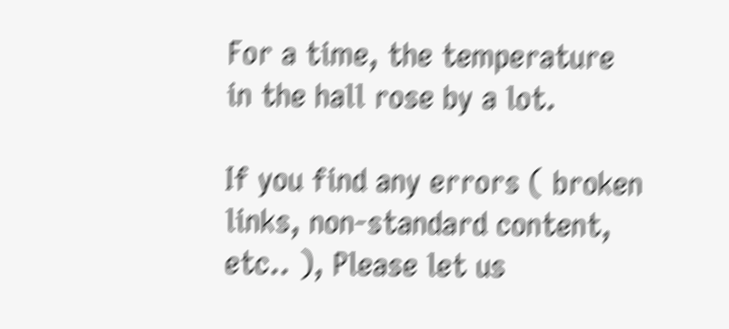For a time, the temperature in the hall rose by a lot.

If you find any errors ( broken links, non-standard content, etc.. ), Please let us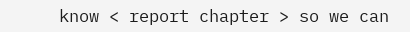know < report chapter > so we can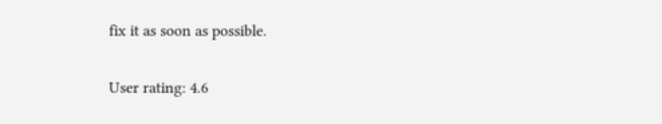fix it as soon as possible.

User rating: 4.6